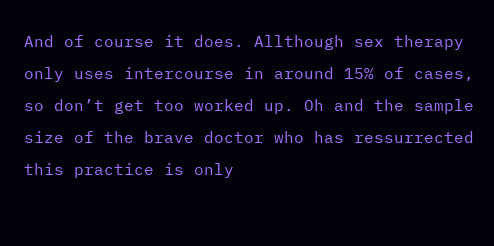And of course it does. Allthough sex therapy only uses intercourse in around 15% of cases, so don’t get too worked up. Oh and the sample size of the brave doctor who has ressurrected this practice is only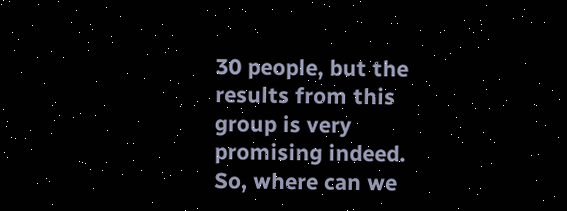30 people, but the results from this group is very promising indeed. So, where can we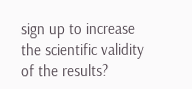sign up to increase the scientific validity of the results?